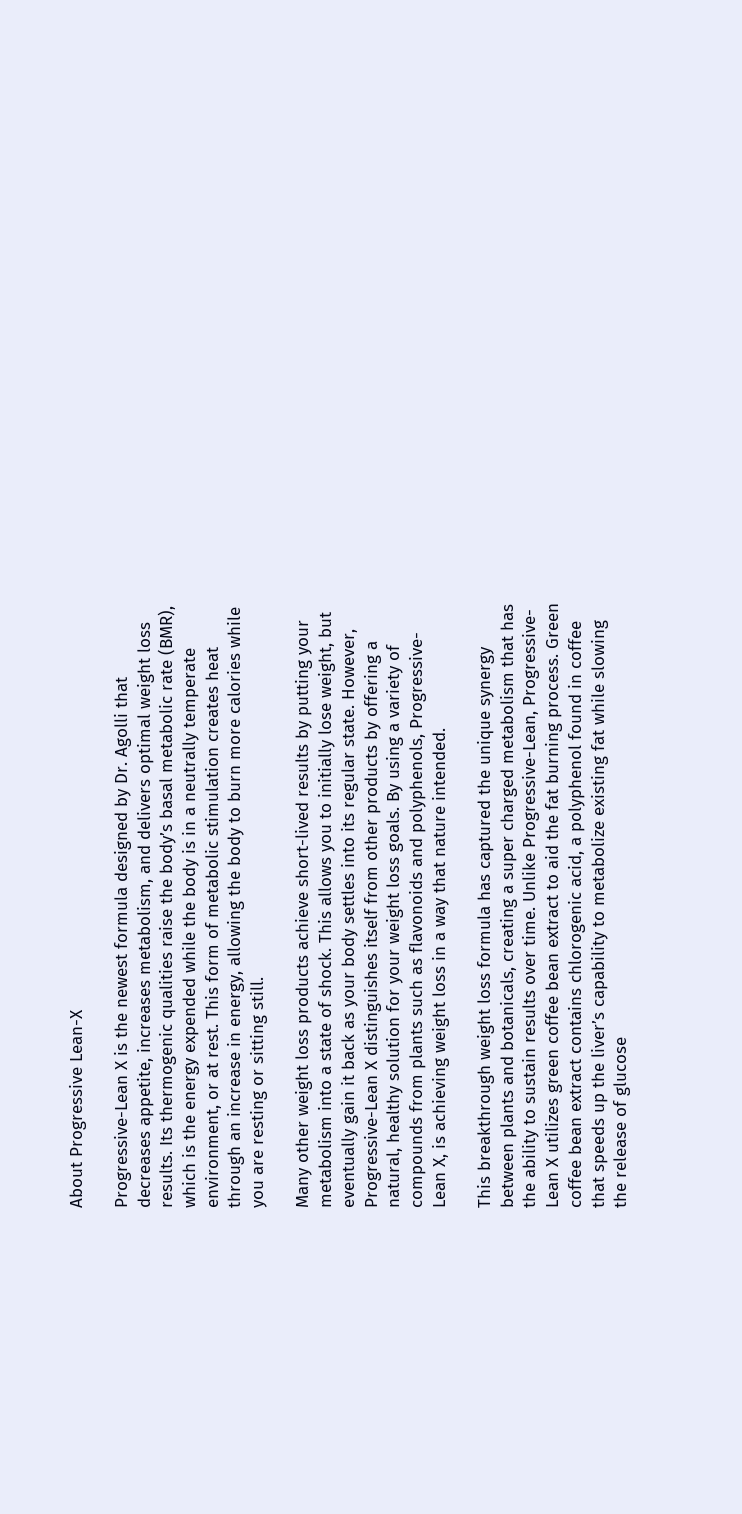About Progressive Lean-X

Progressive-Lean X is the newest formula designed by Dr. Agolli that decreases appetite, increases metabolism, and delivers optimal weight loss results. Its thermogenic qualities raise the body’s basal metabolic rate (BMR), which is the energy expended while the body is in a neutrally temperate environment, or at rest. This form of metabolic stimulation creates heat through an increase in energy, allowing the body to burn more calories while you are resting or sitting still.

Many other weight loss products achieve short-lived results by putting your metabolism into a state of shock. This allows you to initially lose weight, but eventually gain it back as your body settles into its regular state. However, Progressive-Lean X distinguishes itself from other products by offering a natural, healthy solution for your weight loss goals. By using a variety of compounds from plants such as flavonoids and polyphenols, Progressive-Lean X, is achieving weight loss in a way that nature intended.

This breakthrough weight loss formula has captured the unique synergy between plants and botanicals, creating a super charged metabolism that has the ability to sustain results over time. Unlike Progressive-Lean, Progressive-Lean X utilizes green coffee bean extract to aid the fat burning process. Green coffee bean extract contains chlorogenic acid, a polyphenol found in coffee that speeds up the liver’s capability to metabolize existing fat while slowing the release of glucose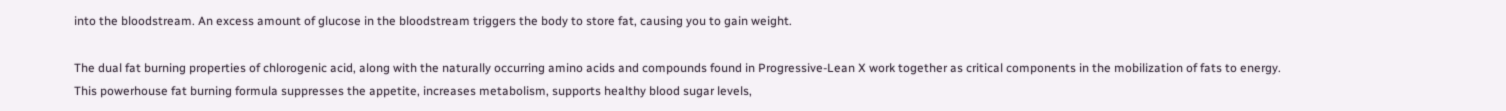into the bloodstream. An excess amount of glucose in the bloodstream triggers the body to store fat, causing you to gain weight.

The dual fat burning properties of chlorogenic acid, along with the naturally occurring amino acids and compounds found in Progressive-Lean X work together as critical components in the mobilization of fats to energy. This powerhouse fat burning formula suppresses the appetite, increases metabolism, supports healthy blood sugar levels,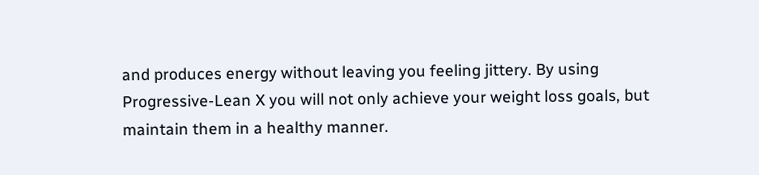and produces energy without leaving you feeling jittery. By using Progressive-Lean X you will not only achieve your weight loss goals, but maintain them in a healthy manner.